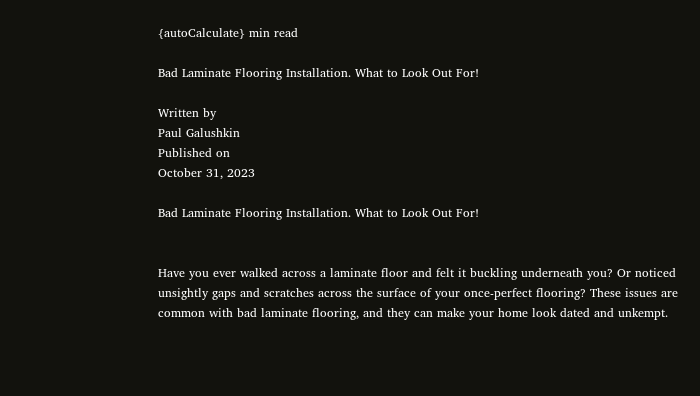{autoCalculate} min read

Bad Laminate Flooring Installation. What to Look Out For!

Written by
Paul Galushkin
Published on
October 31, 2023

Bad Laminate Flooring Installation. What to Look Out For!


Have you ever walked across a laminate floor and felt it buckling underneath you? Or noticed unsightly gaps and scratches across the surface of your once-perfect flooring? These issues are common with bad laminate flooring, and they can make your home look dated and unkempt.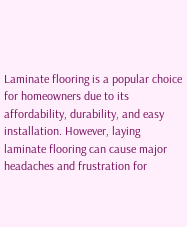Laminate flooring is a popular choice for homeowners due to its affordability, durability, and easy installation. However, laying laminate flooring can cause major headaches and frustration for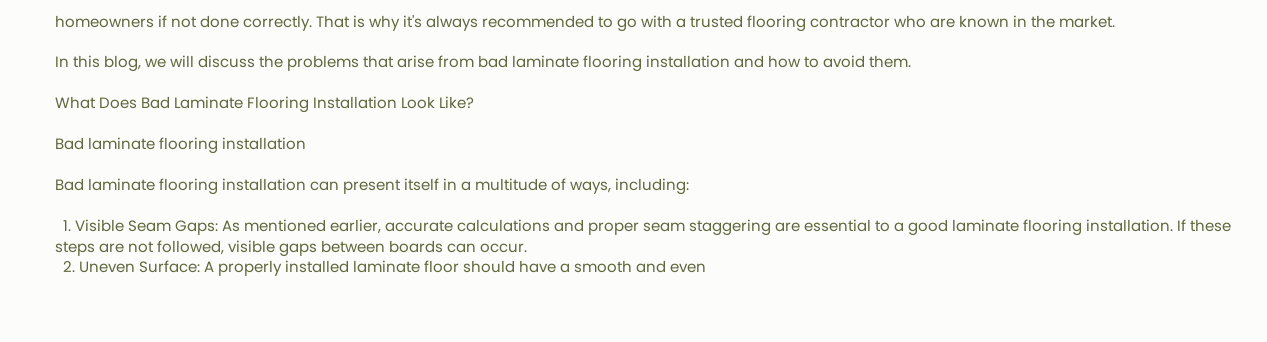homeowners if not done correctly. That is why it's always recommended to go with a trusted flooring contractor who are known in the market.

In this blog, we will discuss the problems that arise from bad laminate flooring installation and how to avoid them.

What Does Bad Laminate Flooring Installation Look Like?

Bad laminate flooring installation

Bad laminate flooring installation can present itself in a multitude of ways, including:

  1. Visible Seam Gaps: As mentioned earlier, accurate calculations and proper seam staggering are essential to a good laminate flooring installation. If these steps are not followed, visible gaps between boards can occur.
  2. Uneven Surface: A properly installed laminate floor should have a smooth and even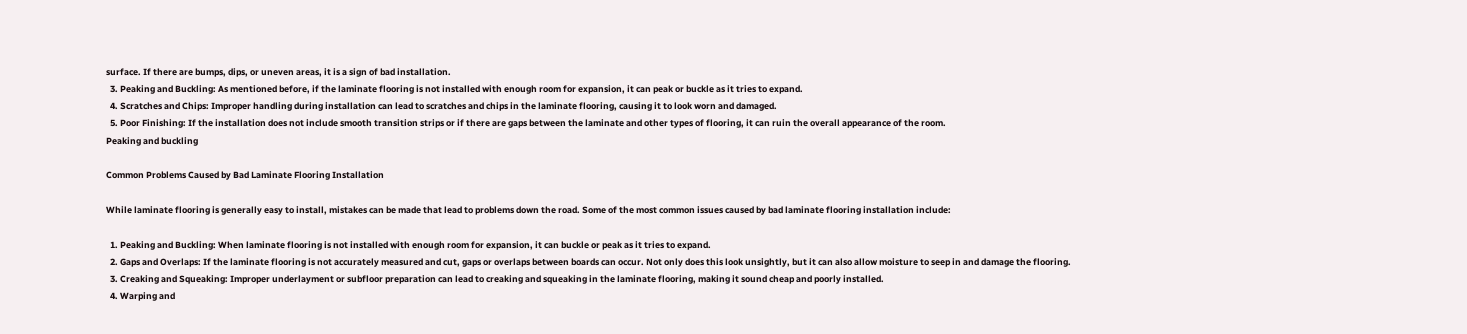surface. If there are bumps, dips, or uneven areas, it is a sign of bad installation.
  3. Peaking and Buckling: As mentioned before, if the laminate flooring is not installed with enough room for expansion, it can peak or buckle as it tries to expand.
  4. Scratches and Chips: Improper handling during installation can lead to scratches and chips in the laminate flooring, causing it to look worn and damaged.
  5. Poor Finishing: If the installation does not include smooth transition strips or if there are gaps between the laminate and other types of flooring, it can ruin the overall appearance of the room.
Peaking and buckling

Common Problems Caused by Bad Laminate Flooring Installation

While laminate flooring is generally easy to install, mistakes can be made that lead to problems down the road. Some of the most common issues caused by bad laminate flooring installation include:

  1. Peaking and Buckling: When laminate flooring is not installed with enough room for expansion, it can buckle or peak as it tries to expand.
  2. Gaps and Overlaps: If the laminate flooring is not accurately measured and cut, gaps or overlaps between boards can occur. Not only does this look unsightly, but it can also allow moisture to seep in and damage the flooring.
  3. Creaking and Squeaking: Improper underlayment or subfloor preparation can lead to creaking and squeaking in the laminate flooring, making it sound cheap and poorly installed.
  4. Warping and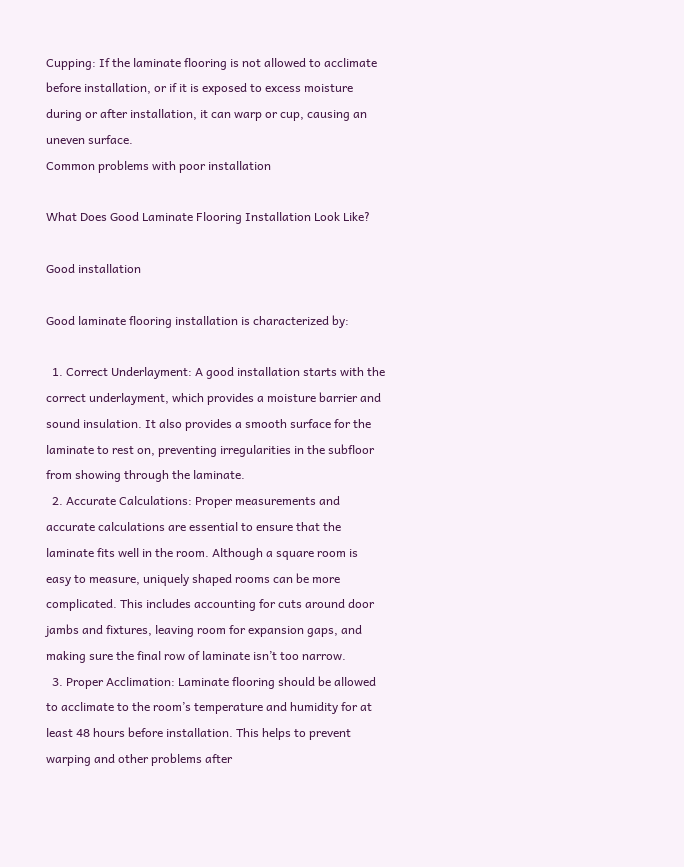Cupping: If the laminate flooring is not allowed to acclimate before installation, or if it is exposed to excess moisture during or after installation, it can warp or cup, causing an uneven surface.
Common problems with poor installation

What Does Good Laminate Flooring Installation Look Like?

Good installation

Good laminate flooring installation is characterized by:

  1. Correct Underlayment: A good installation starts with the correct underlayment, which provides a moisture barrier and sound insulation. It also provides a smooth surface for the laminate to rest on, preventing irregularities in the subfloor from showing through the laminate.
  2. Accurate Calculations: Proper measurements and accurate calculations are essential to ensure that the laminate fits well in the room. Although a square room is easy to measure, uniquely shaped rooms can be more complicated. This includes accounting for cuts around door jambs and fixtures, leaving room for expansion gaps, and making sure the final row of laminate isn’t too narrow.
  3. Proper Acclimation: Laminate flooring should be allowed to acclimate to the room’s temperature and humidity for at least 48 hours before installation. This helps to prevent warping and other problems after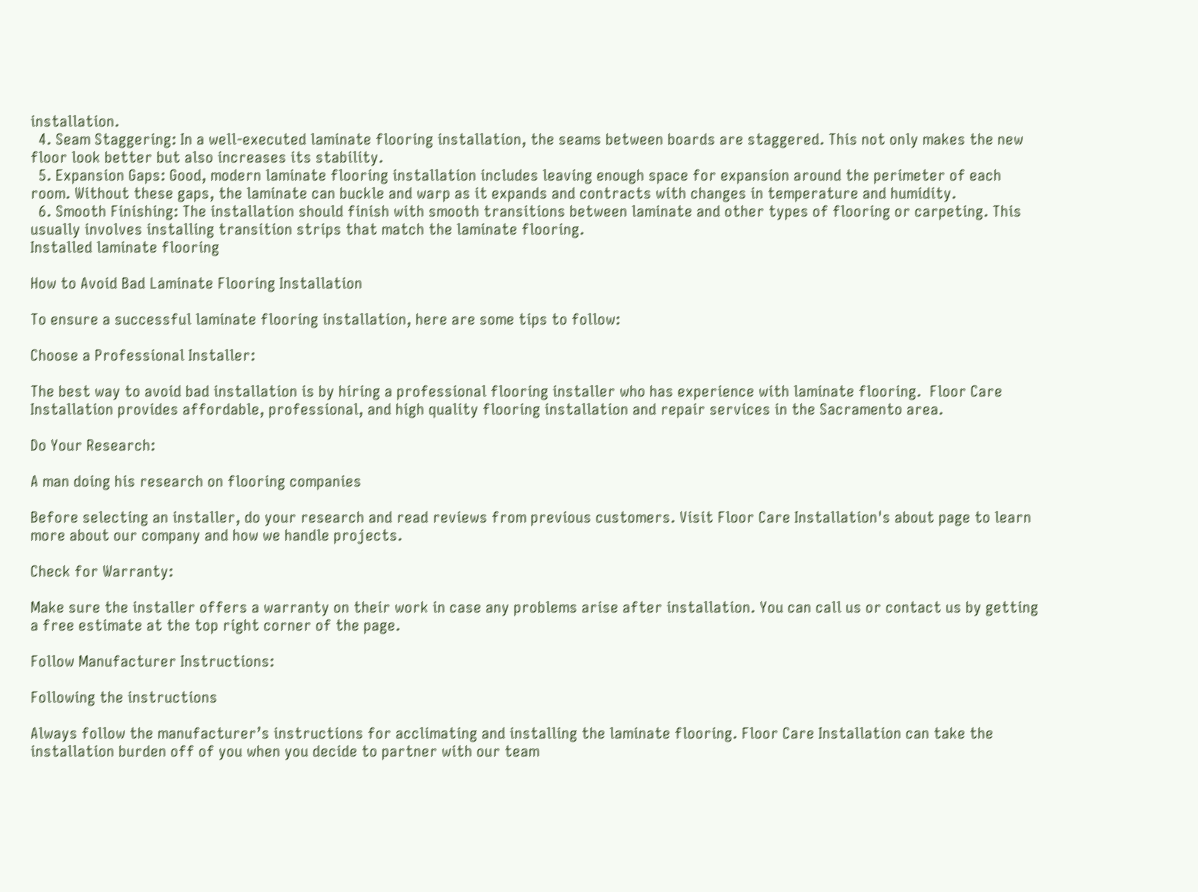installation.
  4. Seam Staggering: In a well-executed laminate flooring installation, the seams between boards are staggered. This not only makes the new floor look better but also increases its stability.
  5. Expansion Gaps: Good, modern laminate flooring installation includes leaving enough space for expansion around the perimeter of each room. Without these gaps, the laminate can buckle and warp as it expands and contracts with changes in temperature and humidity.
  6. Smooth Finishing: The installation should finish with smooth transitions between laminate and other types of flooring or carpeting. This usually involves installing transition strips that match the laminate flooring.
Installed laminate flooring

How to Avoid Bad Laminate Flooring Installation

To ensure a successful laminate flooring installation, here are some tips to follow:

Choose a Professional Installer:

The best way to avoid bad installation is by hiring a professional flooring installer who has experience with laminate flooring.  Floor Care Installation provides affordable, professional, and high quality flooring installation and repair services in the Sacramento area.

Do Your Research:

A man doing his research on flooring companies

Before selecting an installer, do your research and read reviews from previous customers. Visit Floor Care Installation's about page to learn more about our company and how we handle projects.

Check for Warranty:

Make sure the installer offers a warranty on their work in case any problems arise after installation. You can call us or contact us by getting a free estimate at the top right corner of the page.

Follow Manufacturer Instructions:

Following the instructions

Always follow the manufacturer’s instructions for acclimating and installing the laminate flooring. Floor Care Installation can take the installation burden off of you when you decide to partner with our team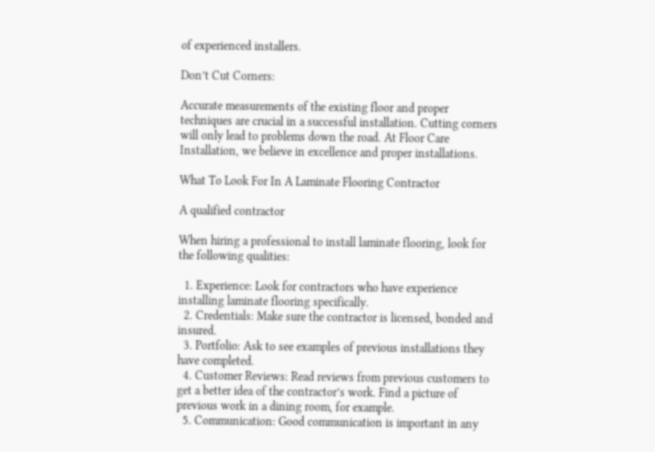of experienced installers.

Don’t Cut Corners:

Accurate measurements of the existing floor and proper techniques are crucial in a successful installation. Cutting corners will only lead to problems down the road. At Floor Care Installation, we believe in excellence and proper installations.

What To Look For In A Laminate Flooring Contractor

A qualified contractor

When hiring a professional to install laminate flooring, look for the following qualities:

  1. Experience: Look for contractors who have experience installing laminate flooring specifically.
  2. Credentials: Make sure the contractor is licensed, bonded and insured.
  3. Portfolio: Ask to see examples of previous installations they have completed.
  4. Customer Reviews: Read reviews from previous customers to get a better idea of the contractor’s work. Find a picture of previous work in a dining room, for example.
  5. Communication: Good communication is important in any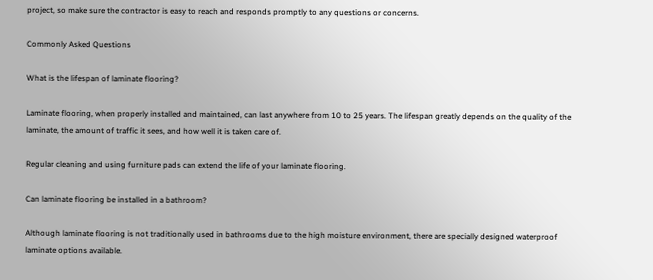project, so make sure the contractor is easy to reach and responds promptly to any questions or concerns.

Commonly Asked Questions

What is the lifespan of laminate flooring?

Laminate flooring, when properly installed and maintained, can last anywhere from 10 to 25 years. The lifespan greatly depends on the quality of the laminate, the amount of traffic it sees, and how well it is taken care of.

Regular cleaning and using furniture pads can extend the life of your laminate flooring.

Can laminate flooring be installed in a bathroom?

Although laminate flooring is not traditionally used in bathrooms due to the high moisture environment, there are specially designed waterproof laminate options available.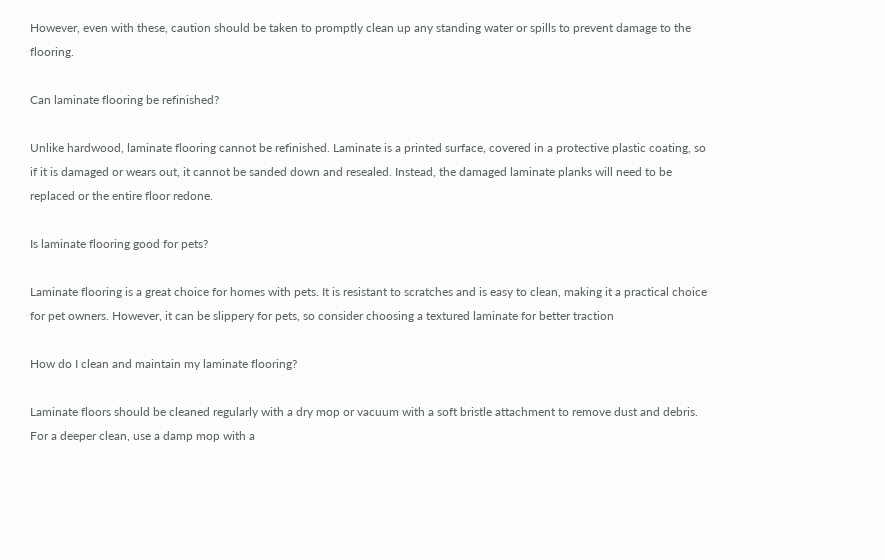However, even with these, caution should be taken to promptly clean up any standing water or spills to prevent damage to the flooring.

Can laminate flooring be refinished?

Unlike hardwood, laminate flooring cannot be refinished. Laminate is a printed surface, covered in a protective plastic coating, so if it is damaged or wears out, it cannot be sanded down and resealed. Instead, the damaged laminate planks will need to be replaced or the entire floor redone.

Is laminate flooring good for pets?

Laminate flooring is a great choice for homes with pets. It is resistant to scratches and is easy to clean, making it a practical choice for pet owners. However, it can be slippery for pets, so consider choosing a textured laminate for better traction

How do I clean and maintain my laminate flooring?

Laminate floors should be cleaned regularly with a dry mop or vacuum with a soft bristle attachment to remove dust and debris. For a deeper clean, use a damp mop with a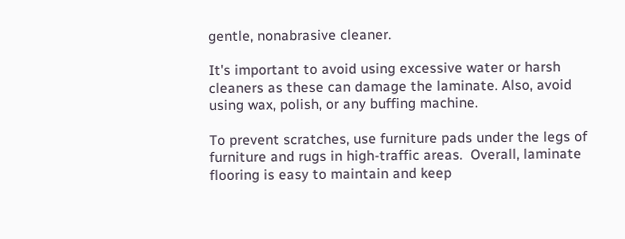gentle, nonabrasive cleaner.

It's important to avoid using excessive water or harsh cleaners as these can damage the laminate. Also, avoid using wax, polish, or any buffing machine.

To prevent scratches, use furniture pads under the legs of furniture and rugs in high-traffic areas.  Overall, laminate flooring is easy to maintain and keep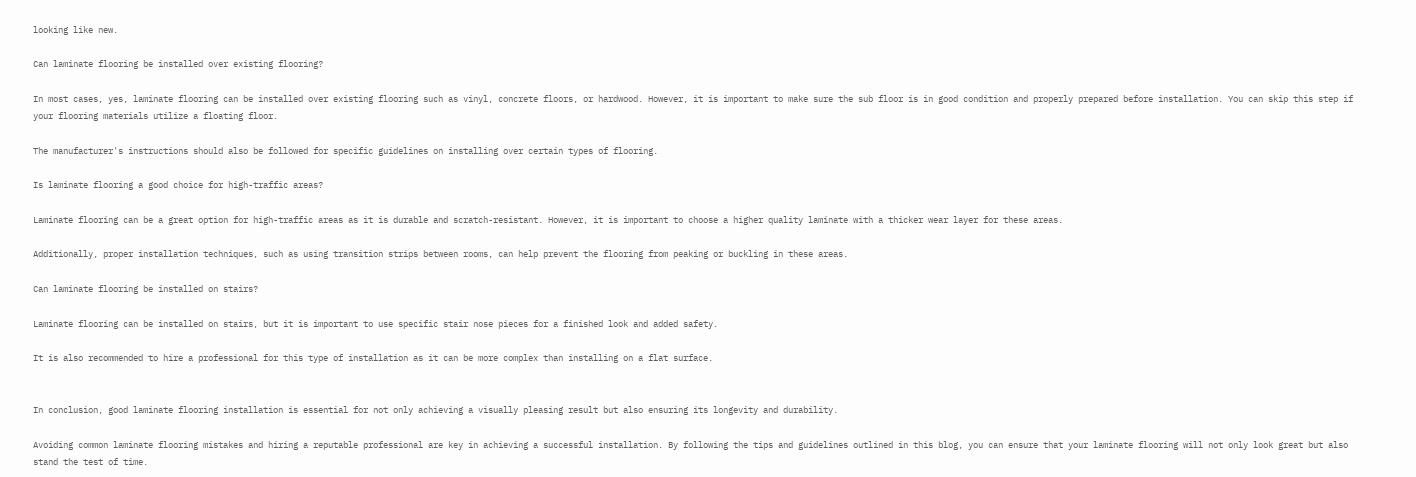looking like new.

Can laminate flooring be installed over existing flooring?

In most cases, yes, laminate flooring can be installed over existing flooring such as vinyl, concrete floors, or hardwood. However, it is important to make sure the sub floor is in good condition and properly prepared before installation. You can skip this step if your flooring materials utilize a floating floor.

The manufacturer's instructions should also be followed for specific guidelines on installing over certain types of flooring.

Is laminate flooring a good choice for high-traffic areas?

Laminate flooring can be a great option for high-traffic areas as it is durable and scratch-resistant. However, it is important to choose a higher quality laminate with a thicker wear layer for these areas.

Additionally, proper installation techniques, such as using transition strips between rooms, can help prevent the flooring from peaking or buckling in these areas.

Can laminate flooring be installed on stairs?

Laminate flooring can be installed on stairs, but it is important to use specific stair nose pieces for a finished look and added safety.

It is also recommended to hire a professional for this type of installation as it can be more complex than installing on a flat surface.


In conclusion, good laminate flooring installation is essential for not only achieving a visually pleasing result but also ensuring its longevity and durability.

Avoiding common laminate flooring mistakes and hiring a reputable professional are key in achieving a successful installation. By following the tips and guidelines outlined in this blog, you can ensure that your laminate flooring will not only look great but also stand the test of time.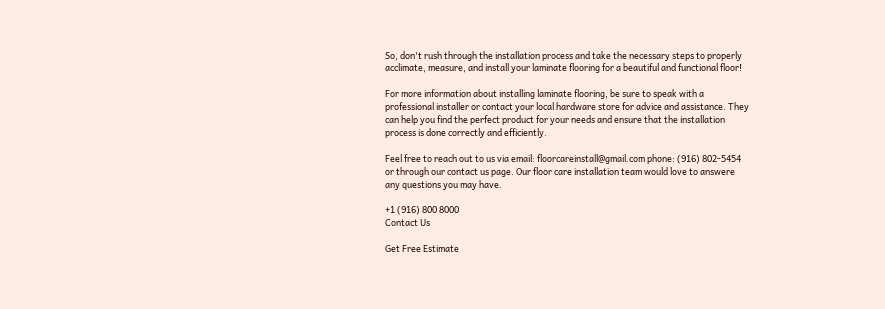So, don't rush through the installation process and take the necessary steps to properly acclimate, measure, and install your laminate flooring for a beautiful and functional floor!

For more information about installing laminate flooring, be sure to speak with a professional installer or contact your local hardware store for advice and assistance. They can help you find the perfect product for your needs and ensure that the installation process is done correctly and efficiently.

Feel free to reach out to us via email: floorcareinstall@gmail.com phone: (916) 802-5454 or through our contact us page. Our floor care installation team would love to answere any questions you may have.

+1 (916) 800 8000
Contact Us

Get Free Estimate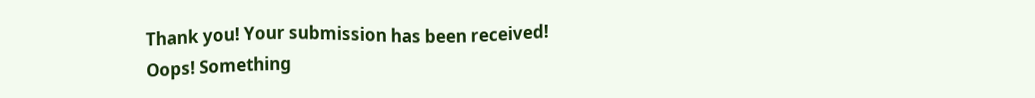Thank you! Your submission has been received!
Oops! Something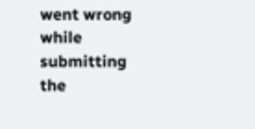went wrong while submitting the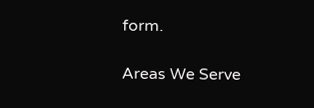form.

Areas We Serve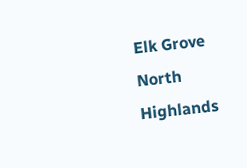Elk Grove
North Highlands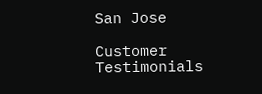San Jose

Customer Testimonials